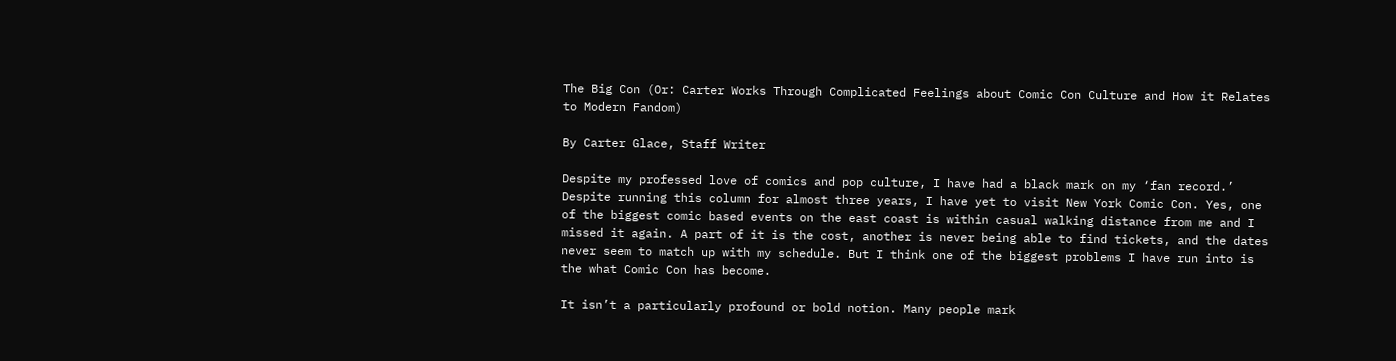The Big Con (Or: Carter Works Through Complicated Feelings about Comic Con Culture and How it Relates to Modern Fandom)

By Carter Glace, Staff Writer

Despite my professed love of comics and pop culture, I have had a black mark on my ‘fan record.’ Despite running this column for almost three years, I have yet to visit New York Comic Con. Yes, one of the biggest comic based events on the east coast is within casual walking distance from me and I missed it again. A part of it is the cost, another is never being able to find tickets, and the dates never seem to match up with my schedule. But I think one of the biggest problems I have run into is the what Comic Con has become.

It isn’t a particularly profound or bold notion. Many people mark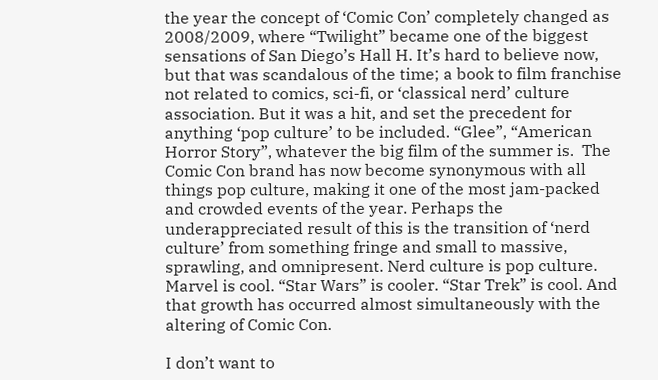the year the concept of ‘Comic Con’ completely changed as 2008/2009, where “Twilight” became one of the biggest sensations of San Diego’s Hall H. It’s hard to believe now, but that was scandalous of the time; a book to film franchise not related to comics, sci-fi, or ‘classical nerd’ culture association. But it was a hit, and set the precedent for anything ‘pop culture’ to be included. “Glee”, “American Horror Story”, whatever the big film of the summer is.  The Comic Con brand has now become synonymous with all things pop culture, making it one of the most jam-packed and crowded events of the year. Perhaps the underappreciated result of this is the transition of ‘nerd culture’ from something fringe and small to massive, sprawling, and omnipresent. Nerd culture is pop culture. Marvel is cool. “Star Wars” is cooler. “Star Trek” is cool. And that growth has occurred almost simultaneously with the altering of Comic Con.

I don’t want to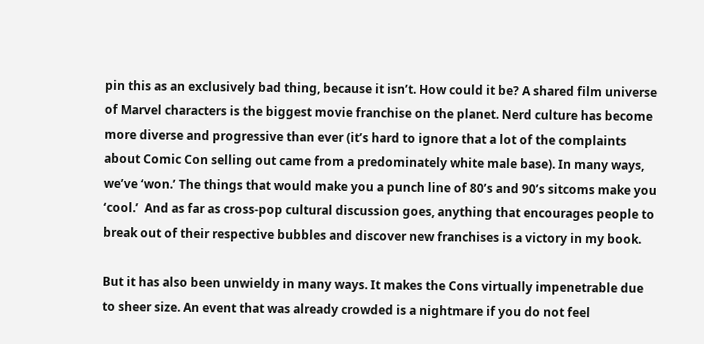pin this as an exclusively bad thing, because it isn’t. How could it be? A shared film universe of Marvel characters is the biggest movie franchise on the planet. Nerd culture has become more diverse and progressive than ever (it’s hard to ignore that a lot of the complaints about Comic Con selling out came from a predominately white male base). In many ways, we’ve ‘won.’ The things that would make you a punch line of 80’s and 90’s sitcoms make you ‘cool.’  And as far as cross-pop cultural discussion goes, anything that encourages people to break out of their respective bubbles and discover new franchises is a victory in my book.

But it has also been unwieldy in many ways. It makes the Cons virtually impenetrable due to sheer size. An event that was already crowded is a nightmare if you do not feel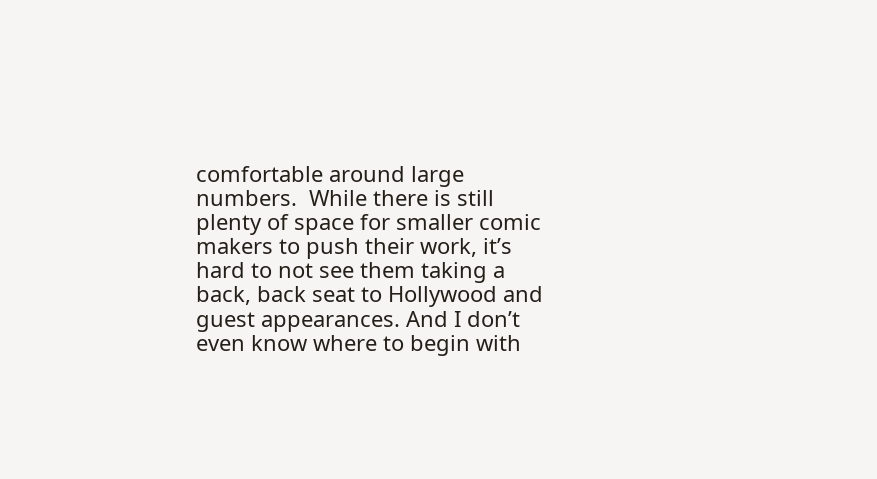comfortable around large numbers.  While there is still plenty of space for smaller comic makers to push their work, it’s hard to not see them taking a back, back seat to Hollywood and guest appearances. And I don’t even know where to begin with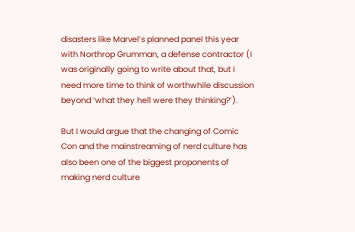disasters like Marvel’s planned panel this year with Northrop Grumman, a defense contractor (I was originally going to write about that, but I need more time to think of worthwhile discussion beyond ‘what they hell were they thinking?’).

But I would argue that the changing of Comic Con and the mainstreaming of nerd culture has also been one of the biggest proponents of making nerd culture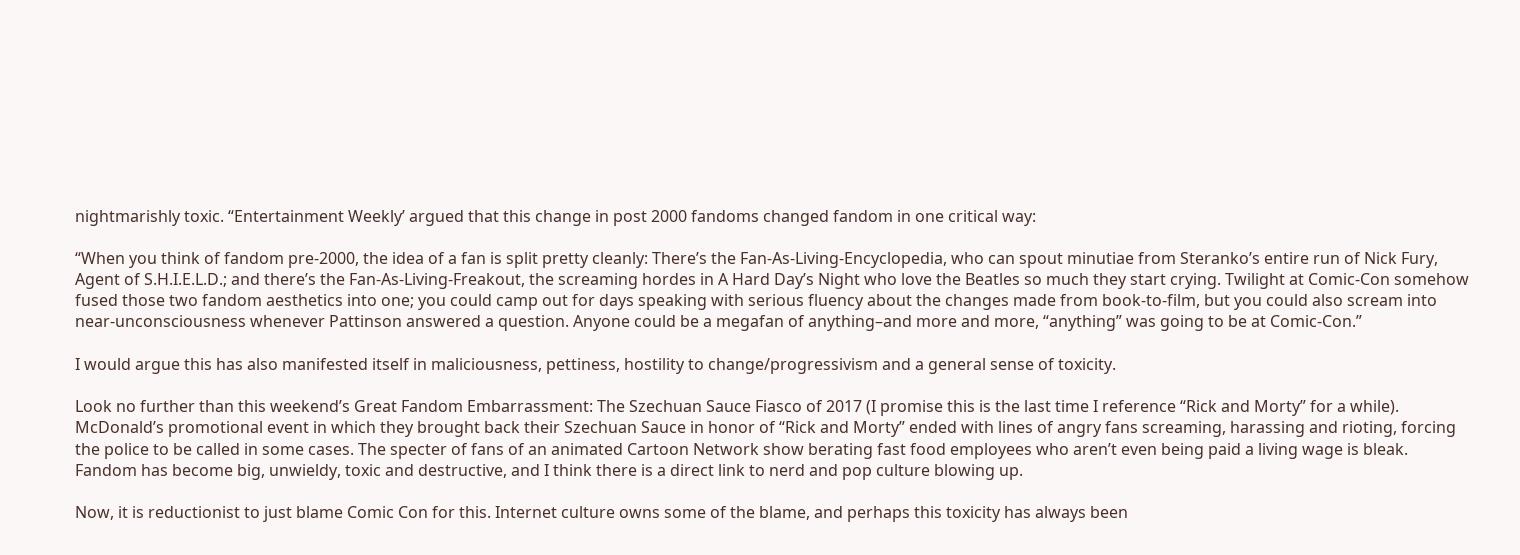nightmarishly toxic. “Entertainment Weekly’ argued that this change in post 2000 fandoms changed fandom in one critical way:

“When you think of fandom pre-2000, the idea of a fan is split pretty cleanly: There’s the Fan-As-Living-Encyclopedia, who can spout minutiae from Steranko’s entire run of Nick Fury, Agent of S.H.I.E.L.D.; and there’s the Fan-As-Living-Freakout, the screaming hordes in A Hard Day’s Night who love the Beatles so much they start crying. Twilight at Comic-Con somehow fused those two fandom aesthetics into one; you could camp out for days speaking with serious fluency about the changes made from book-to-film, but you could also scream into near-unconsciousness whenever Pattinson answered a question. Anyone could be a megafan of anything–and more and more, “anything” was going to be at Comic-Con.”

I would argue this has also manifested itself in maliciousness, pettiness, hostility to change/progressivism and a general sense of toxicity.

Look no further than this weekend’s Great Fandom Embarrassment: The Szechuan Sauce Fiasco of 2017 (I promise this is the last time I reference “Rick and Morty” for a while). McDonald’s promotional event in which they brought back their Szechuan Sauce in honor of “Rick and Morty” ended with lines of angry fans screaming, harassing and rioting, forcing the police to be called in some cases. The specter of fans of an animated Cartoon Network show berating fast food employees who aren’t even being paid a living wage is bleak. Fandom has become big, unwieldy, toxic and destructive, and I think there is a direct link to nerd and pop culture blowing up.

Now, it is reductionist to just blame Comic Con for this. Internet culture owns some of the blame, and perhaps this toxicity has always been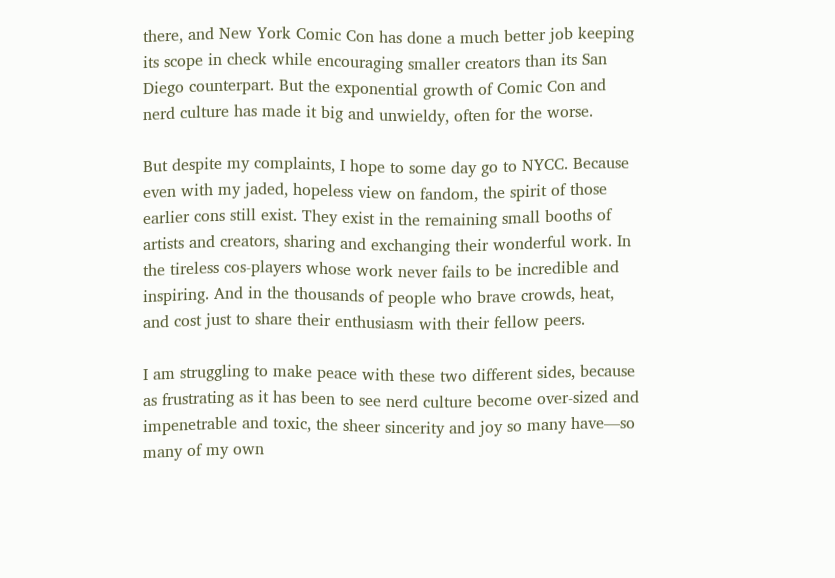there, and New York Comic Con has done a much better job keeping its scope in check while encouraging smaller creators than its San Diego counterpart. But the exponential growth of Comic Con and nerd culture has made it big and unwieldy, often for the worse.

But despite my complaints, I hope to some day go to NYCC. Because even with my jaded, hopeless view on fandom, the spirit of those earlier cons still exist. They exist in the remaining small booths of artists and creators, sharing and exchanging their wonderful work. In the tireless cos-players whose work never fails to be incredible and inspiring. And in the thousands of people who brave crowds, heat, and cost just to share their enthusiasm with their fellow peers.

I am struggling to make peace with these two different sides, because as frustrating as it has been to see nerd culture become over-sized and impenetrable and toxic, the sheer sincerity and joy so many have—so many of my own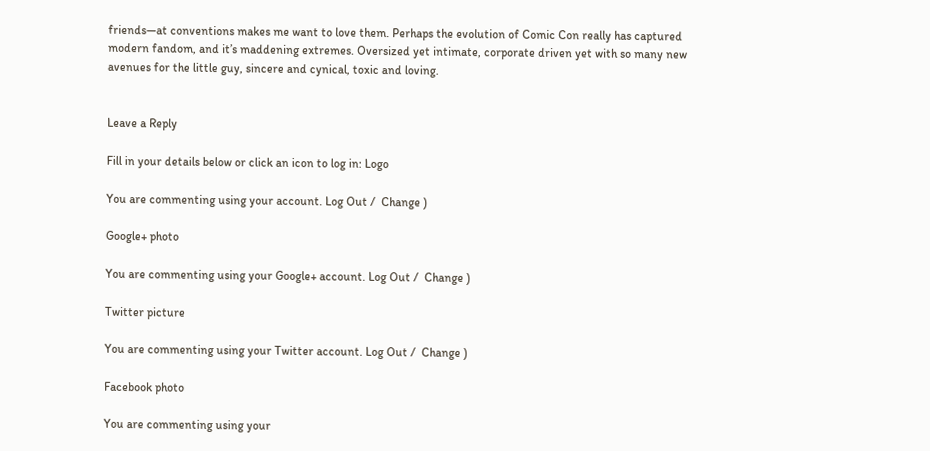friends—at conventions makes me want to love them. Perhaps the evolution of Comic Con really has captured modern fandom, and it’s maddening extremes. Oversized yet intimate, corporate driven yet with so many new avenues for the little guy, sincere and cynical, toxic and loving.


Leave a Reply

Fill in your details below or click an icon to log in: Logo

You are commenting using your account. Log Out /  Change )

Google+ photo

You are commenting using your Google+ account. Log Out /  Change )

Twitter picture

You are commenting using your Twitter account. Log Out /  Change )

Facebook photo

You are commenting using your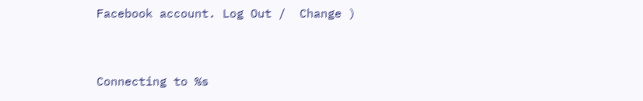Facebook account. Log Out /  Change )


Connecting to %s